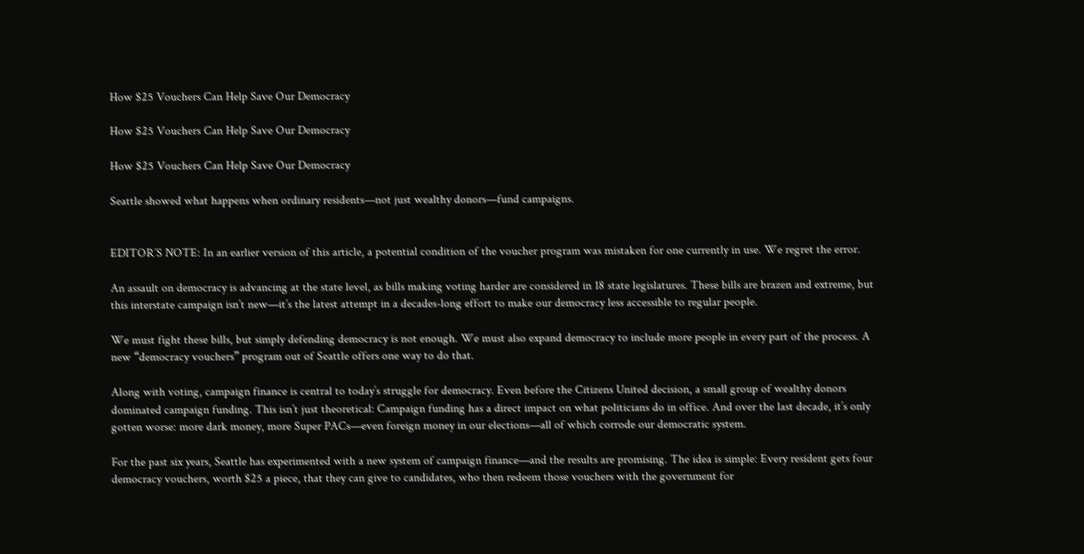How $25 Vouchers Can Help Save Our Democracy

How $25 Vouchers Can Help Save Our Democracy

How $25 Vouchers Can Help Save Our Democracy

Seattle showed what happens when ordinary residents—not just wealthy donors—fund campaigns.


EDITOR’S NOTE: In an earlier version of this article, a potential condition of the voucher program was mistaken for one currently in use. We regret the error.

An assault on democracy is advancing at the state level, as bills making voting harder are considered in 18 state legislatures. These bills are brazen and extreme, but this interstate campaign isn’t new—it’s the latest attempt in a decades-long effort to make our democracy less accessible to regular people.

We must fight these bills, but simply defending democracy is not enough. We must also expand democracy to include more people in every part of the process. A new “democracy vouchers” program out of Seattle offers one way to do that.

Along with voting, campaign finance is central to today’s struggle for democracy. Even before the Citizens United decision, a small group of wealthy donors dominated campaign funding. This isn’t just theoretical: Campaign funding has a direct impact on what politicians do in office. And over the last decade, it’s only gotten worse: more dark money, more Super PACs—even foreign money in our elections—all of which corrode our democratic system.

For the past six years, Seattle has experimented with a new system of campaign finance—and the results are promising. The idea is simple: Every resident gets four democracy vouchers, worth $25 a piece, that they can give to candidates, who then redeem those vouchers with the government for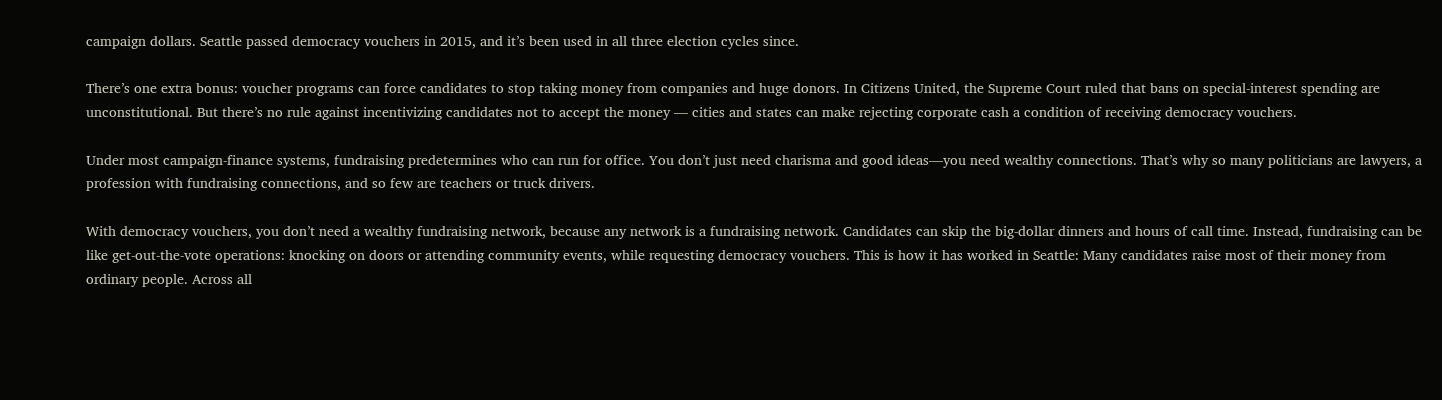campaign dollars. Seattle passed democracy vouchers in 2015, and it’s been used in all three election cycles since.

There’s one extra bonus: voucher programs can force candidates to stop taking money from companies and huge donors. In Citizens United, the Supreme Court ruled that bans on special-interest spending are unconstitutional. But there’s no rule against incentivizing candidates not to accept the money — cities and states can make rejecting corporate cash a condition of receiving democracy vouchers.

Under most campaign-finance systems, fundraising predetermines who can run for office. You don’t just need charisma and good ideas—you need wealthy connections. That’s why so many politicians are lawyers, a profession with fundraising connections, and so few are teachers or truck drivers.

With democracy vouchers, you don’t need a wealthy fundraising network, because any network is a fundraising network. Candidates can skip the big-dollar dinners and hours of call time. Instead, fundraising can be like get-out-the-vote operations: knocking on doors or attending community events, while requesting democracy vouchers. This is how it has worked in Seattle: Many candidates raise most of their money from ordinary people. Across all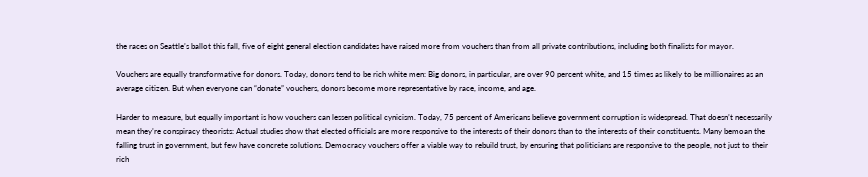the races on Seattle’s ballot this fall, five of eight general election candidates have raised more from vouchers than from all private contributions, including both finalists for mayor.

Vouchers are equally transformative for donors. Today, donors tend to be rich white men: Big donors, in particular, are over 90 percent white, and 15 times as likely to be millionaires as an average citizen. But when everyone can “donate” vouchers, donors become more representative by race, income, and age.

Harder to measure, but equally important is how vouchers can lessen political cynicism. Today, 75 percent of Americans believe government corruption is widespread. That doesn’t necessarily mean they’re conspiracy theorists: Actual studies show that elected officials are more responsive to the interests of their donors than to the interests of their constituents. Many bemoan the falling trust in government, but few have concrete solutions. Democracy vouchers offer a viable way to rebuild trust, by ensuring that politicians are responsive to the people, not just to their rich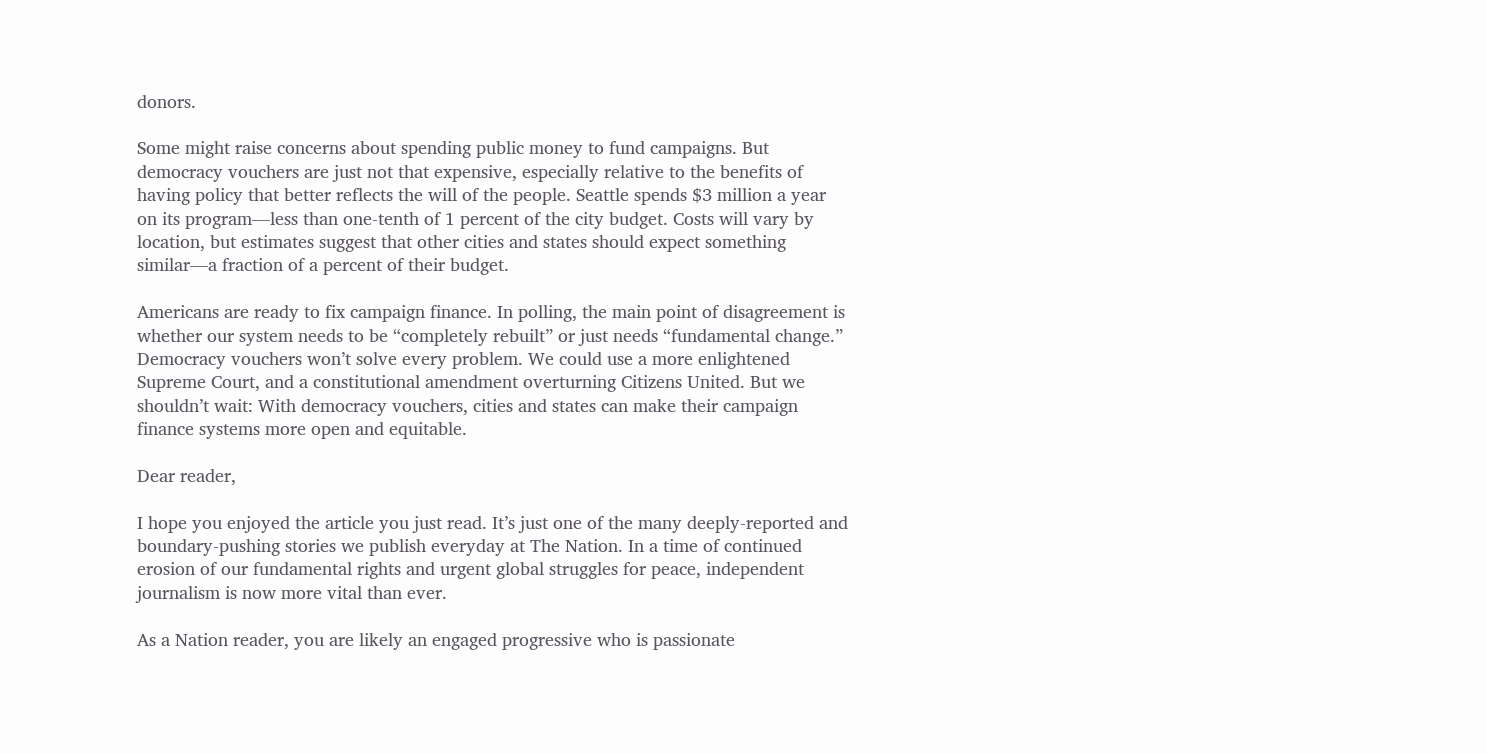donors.

Some might raise concerns about spending public money to fund campaigns. But democracy vouchers are just not that expensive, especially relative to the benefits of having policy that better reflects the will of the people. Seattle spends $3 million a year on its program—less than one-tenth of 1 percent of the city budget. Costs will vary by location, but estimates suggest that other cities and states should expect something similar—a fraction of a percent of their budget.

Americans are ready to fix campaign finance. In polling, the main point of disagreement is whether our system needs to be “completely rebuilt” or just needs “fundamental change.” Democracy vouchers won’t solve every problem. We could use a more enlightened Supreme Court, and a constitutional amendment overturning Citizens United. But we shouldn’t wait: With democracy vouchers, cities and states can make their campaign finance systems more open and equitable.

Dear reader,

I hope you enjoyed the article you just read. It’s just one of the many deeply-reported and boundary-pushing stories we publish everyday at The Nation. In a time of continued erosion of our fundamental rights and urgent global struggles for peace, independent journalism is now more vital than ever.

As a Nation reader, you are likely an engaged progressive who is passionate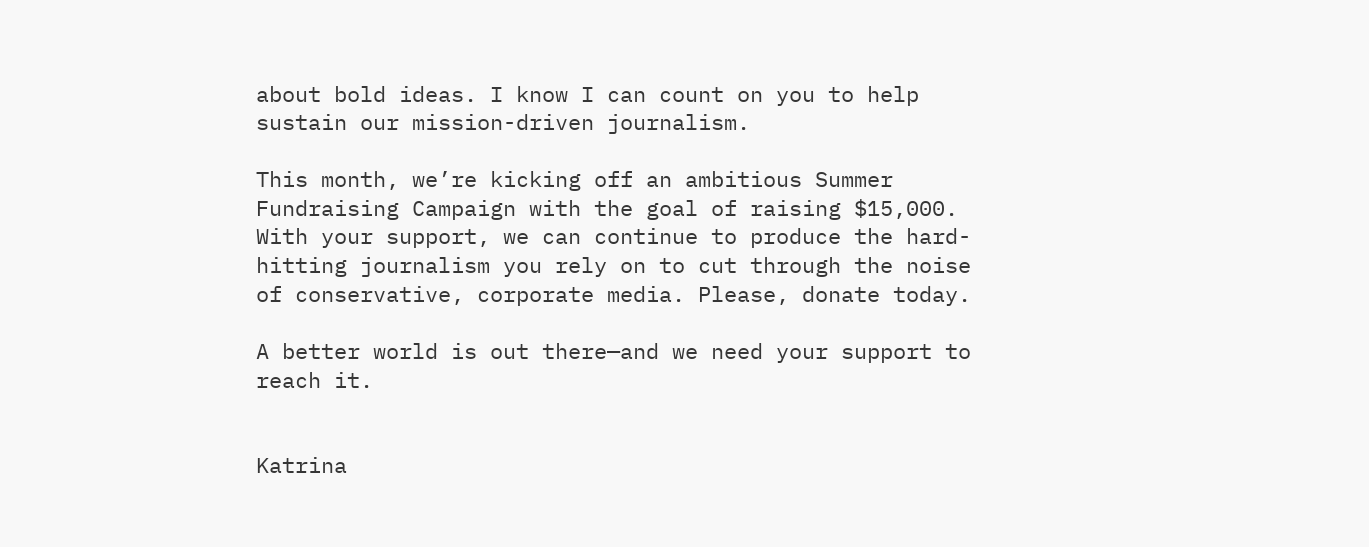about bold ideas. I know I can count on you to help sustain our mission-driven journalism.

This month, we’re kicking off an ambitious Summer Fundraising Campaign with the goal of raising $15,000. With your support, we can continue to produce the hard-hitting journalism you rely on to cut through the noise of conservative, corporate media. Please, donate today.

A better world is out there—and we need your support to reach it.


Katrina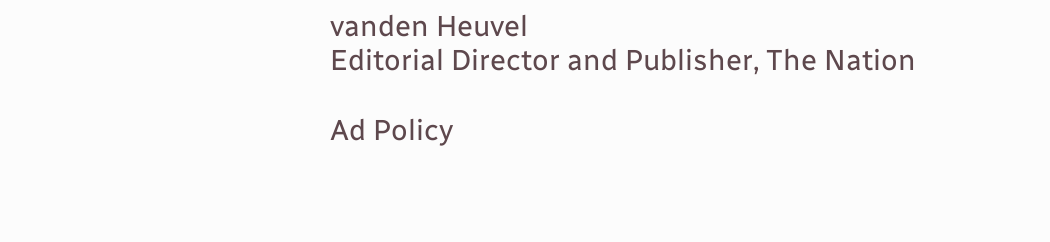vanden Heuvel
Editorial Director and Publisher, The Nation

Ad Policy